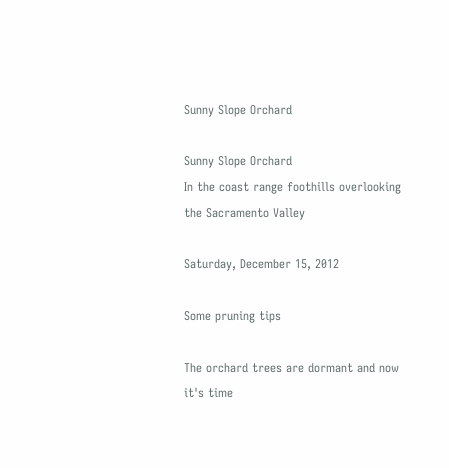Sunny Slope Orchard

Sunny Slope Orchard
In the coast range foothills overlooking the Sacramento Valley

Saturday, December 15, 2012

Some pruning tips

The orchard trees are dormant and now it's time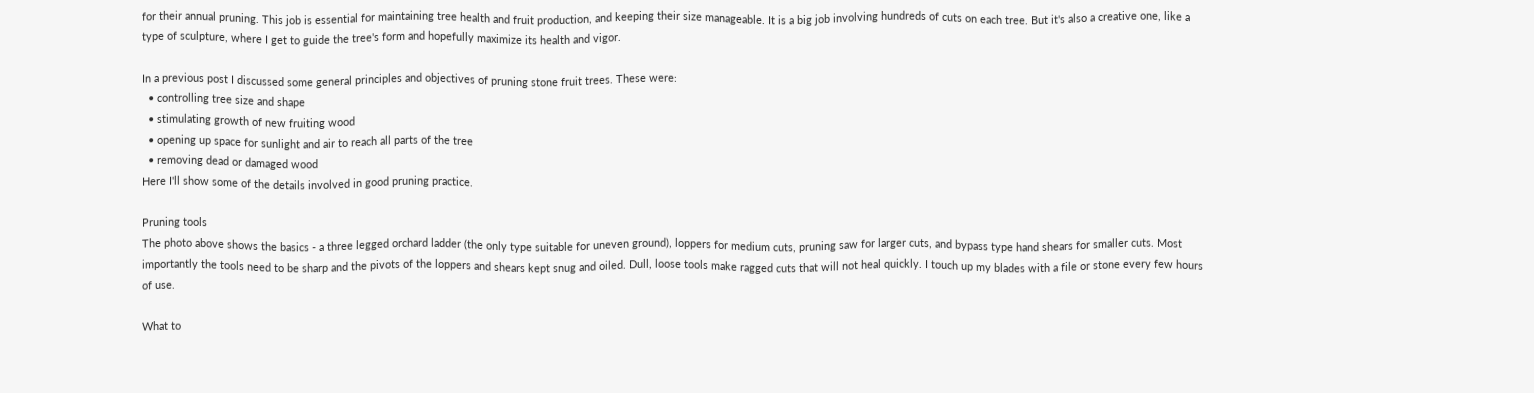for their annual pruning. This job is essential for maintaining tree health and fruit production, and keeping their size manageable. It is a big job involving hundreds of cuts on each tree. But it's also a creative one, like a type of sculpture, where I get to guide the tree's form and hopefully maximize its health and vigor.

In a previous post I discussed some general principles and objectives of pruning stone fruit trees. These were:
  • controlling tree size and shape
  • stimulating growth of new fruiting wood
  • opening up space for sunlight and air to reach all parts of the tree
  • removing dead or damaged wood
Here I'll show some of the details involved in good pruning practice.

Pruning tools
The photo above shows the basics - a three legged orchard ladder (the only type suitable for uneven ground), loppers for medium cuts, pruning saw for larger cuts, and bypass type hand shears for smaller cuts. Most importantly the tools need to be sharp and the pivots of the loppers and shears kept snug and oiled. Dull, loose tools make ragged cuts that will not heal quickly. I touch up my blades with a file or stone every few hours of use.

What to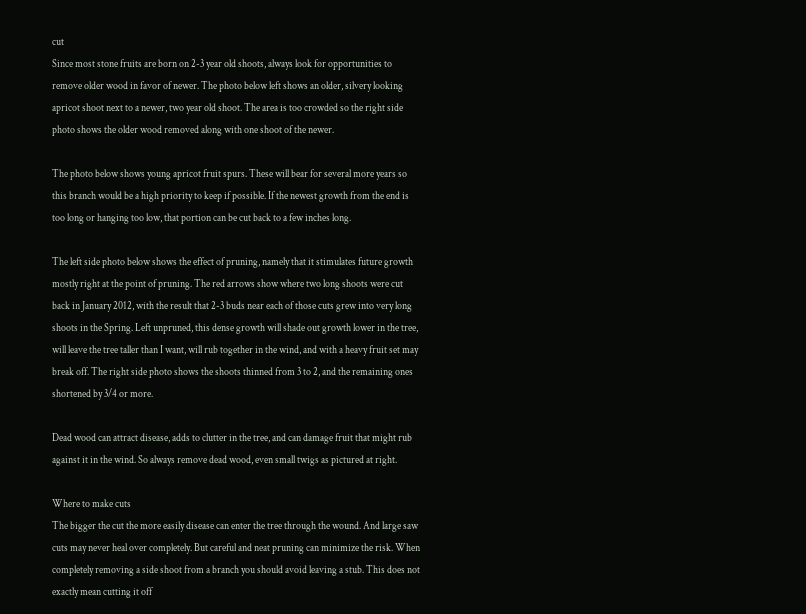cut
Since most stone fruits are born on 2-3 year old shoots, always look for opportunities to remove older wood in favor of newer. The photo below left shows an older, silvery looking apricot shoot next to a newer, two year old shoot. The area is too crowded so the right side photo shows the older wood removed along with one shoot of the newer.

The photo below shows young apricot fruit spurs. These will bear for several more years so this branch would be a high priority to keep if possible. If the newest growth from the end is too long or hanging too low, that portion can be cut back to a few inches long.

The left side photo below shows the effect of pruning, namely that it stimulates future growth mostly right at the point of pruning. The red arrows show where two long shoots were cut back in January 2012, with the result that 2-3 buds near each of those cuts grew into very long shoots in the Spring. Left unpruned, this dense growth will shade out growth lower in the tree, will leave the tree taller than I want, will rub together in the wind, and with a heavy fruit set may break off. The right side photo shows the shoots thinned from 3 to 2, and the remaining ones shortened by 3/4 or more.

Dead wood can attract disease, adds to clutter in the tree, and can damage fruit that might rub against it in the wind. So always remove dead wood, even small twigs as pictured at right.

Where to make cuts
The bigger the cut the more easily disease can enter the tree through the wound. And large saw cuts may never heal over completely. But careful and neat pruning can minimize the risk. When completely removing a side shoot from a branch you should avoid leaving a stub. This does not exactly mean cutting it off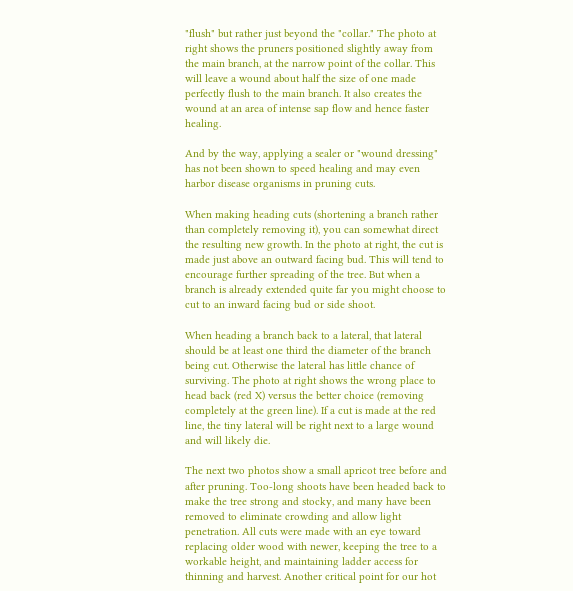"flush" but rather just beyond the "collar." The photo at right shows the pruners positioned slightly away from the main branch, at the narrow point of the collar. This will leave a wound about half the size of one made perfectly flush to the main branch. It also creates the wound at an area of intense sap flow and hence faster healing.

And by the way, applying a sealer or "wound dressing" has not been shown to speed healing and may even harbor disease organisms in pruning cuts.

When making heading cuts (shortening a branch rather than completely removing it), you can somewhat direct the resulting new growth. In the photo at right, the cut is made just above an outward facing bud. This will tend to encourage further spreading of the tree. But when a branch is already extended quite far you might choose to cut to an inward facing bud or side shoot.

When heading a branch back to a lateral, that lateral should be at least one third the diameter of the branch being cut. Otherwise the lateral has little chance of surviving. The photo at right shows the wrong place to head back (red X) versus the better choice (removing completely at the green line). If a cut is made at the red line, the tiny lateral will be right next to a large wound and will likely die.

The next two photos show a small apricot tree before and after pruning. Too-long shoots have been headed back to make the tree strong and stocky, and many have been removed to eliminate crowding and allow light penetration. All cuts were made with an eye toward replacing older wood with newer, keeping the tree to a workable height, and maintaining ladder access for thinning and harvest. Another critical point for our hot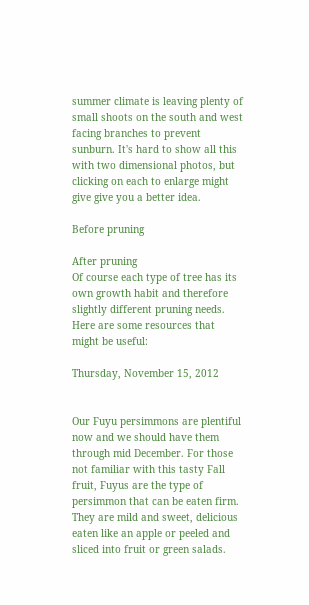summer climate is leaving plenty of small shoots on the south and west facing branches to prevent sunburn. It's hard to show all this with two dimensional photos, but clicking on each to enlarge might give give you a better idea.

Before pruning

After pruning
Of course each type of tree has its own growth habit and therefore slightly different pruning needs. Here are some resources that might be useful:

Thursday, November 15, 2012


Our Fuyu persimmons are plentiful now and we should have them through mid December. For those not familiar with this tasty Fall fruit, Fuyus are the type of persimmon that can be eaten firm. They are mild and sweet, delicious eaten like an apple or peeled and sliced into fruit or green salads.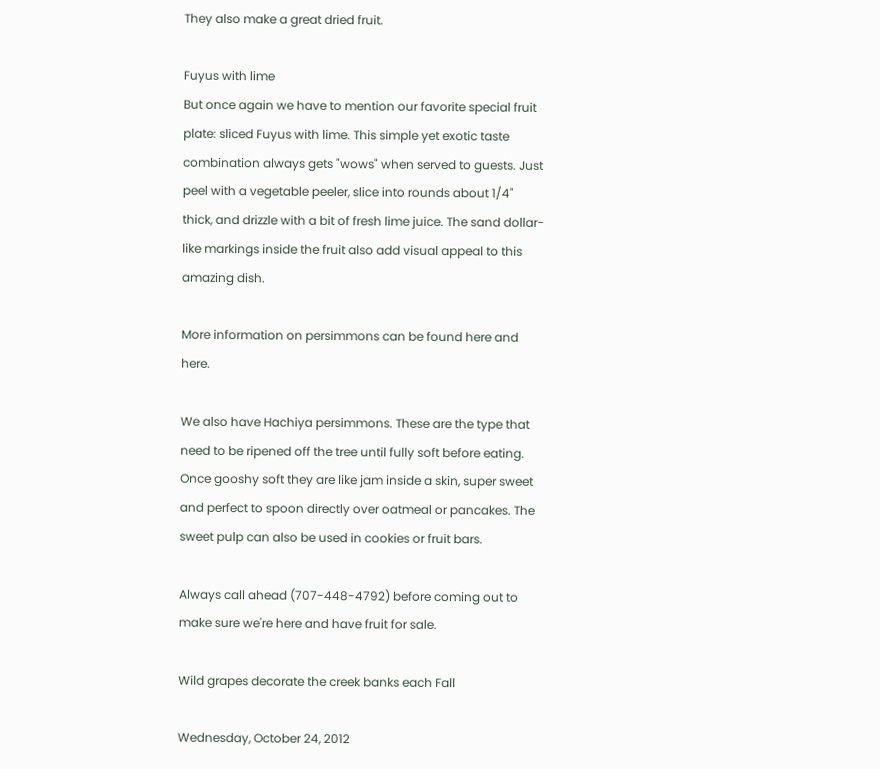They also make a great dried fruit.

Fuyus with lime
But once again we have to mention our favorite special fruit plate: sliced Fuyus with lime. This simple yet exotic taste combination always gets "wows" when served to guests. Just peel with a vegetable peeler, slice into rounds about 1/4" thick, and drizzle with a bit of fresh lime juice. The sand dollar-like markings inside the fruit also add visual appeal to this amazing dish.

More information on persimmons can be found here and here.

We also have Hachiya persimmons. These are the type that need to be ripened off the tree until fully soft before eating. Once gooshy soft they are like jam inside a skin, super sweet and perfect to spoon directly over oatmeal or pancakes. The sweet pulp can also be used in cookies or fruit bars.

Always call ahead (707-448-4792) before coming out to make sure we're here and have fruit for sale.

Wild grapes decorate the creek banks each Fall

Wednesday, October 24, 2012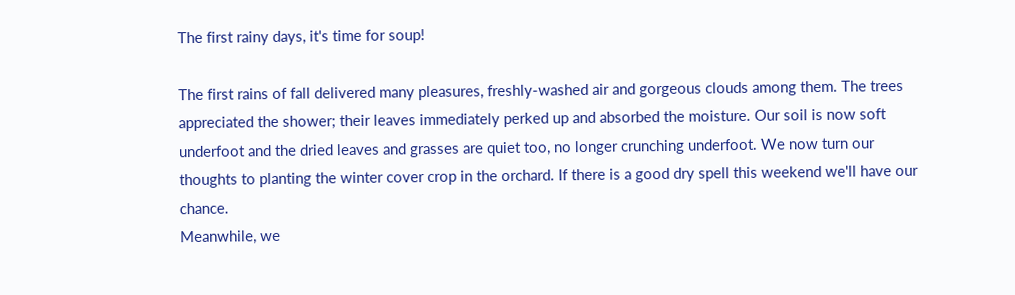The first rainy days, it's time for soup!

The first rains of fall delivered many pleasures, freshly-washed air and gorgeous clouds among them. The trees appreciated the shower; their leaves immediately perked up and absorbed the moisture. Our soil is now soft underfoot and the dried leaves and grasses are quiet too, no longer crunching underfoot. We now turn our thoughts to planting the winter cover crop in the orchard. If there is a good dry spell this weekend we'll have our chance.
Meanwhile, we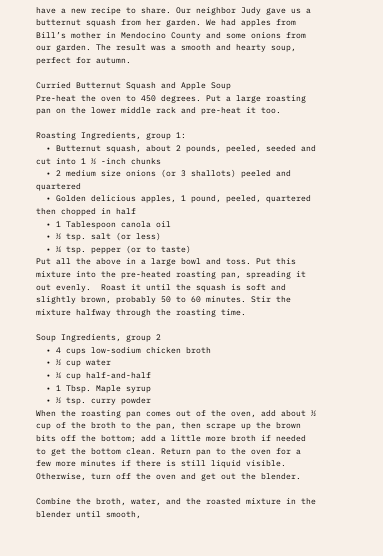have a new recipe to share. Our neighbor Judy gave us a butternut squash from her garden. We had apples from Bill’s mother in Mendocino County and some onions from our garden. The result was a smooth and hearty soup, perfect for autumn.

Curried Butternut Squash and Apple Soup
Pre-heat the oven to 450 degrees. Put a large roasting pan on the lower middle rack and pre-heat it too.

Roasting Ingredients, group 1:
  • Butternut squash, about 2 pounds, peeled, seeded and cut into 1 ½ -inch chunks
  • 2 medium size onions (or 3 shallots) peeled and quartered
  • Golden delicious apples, 1 pound, peeled, quartered then chopped in half
  • 1 Tablespoon canola oil
  • ½ tsp. salt (or less)
  • ¼ tsp. pepper (or to taste)
Put all the above in a large bowl and toss. Put this mixture into the pre-heated roasting pan, spreading it out evenly.  Roast it until the squash is soft and slightly brown, probably 50 to 60 minutes. Stir the mixture halfway through the roasting time.

Soup Ingredients, group 2
  • 4 cups low-sodium chicken broth
  • ½ cup water
  • ¼ cup half-and-half
  • 1 Tbsp. Maple syrup
  • ½ tsp. curry powder
When the roasting pan comes out of the oven, add about ½ cup of the broth to the pan, then scrape up the brown bits off the bottom; add a little more broth if needed to get the bottom clean. Return pan to the oven for a few more minutes if there is still liquid visible. Otherwise, turn off the oven and get out the blender.

Combine the broth, water, and the roasted mixture in the blender until smooth,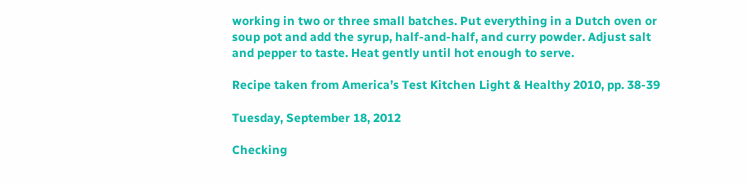working in two or three small batches. Put everything in a Dutch oven or soup pot and add the syrup, half-and-half, and curry powder. Adjust salt and pepper to taste. Heat gently until hot enough to serve.

Recipe taken from America’s Test Kitchen Light & Healthy 2010, pp. 38-39

Tuesday, September 18, 2012

Checking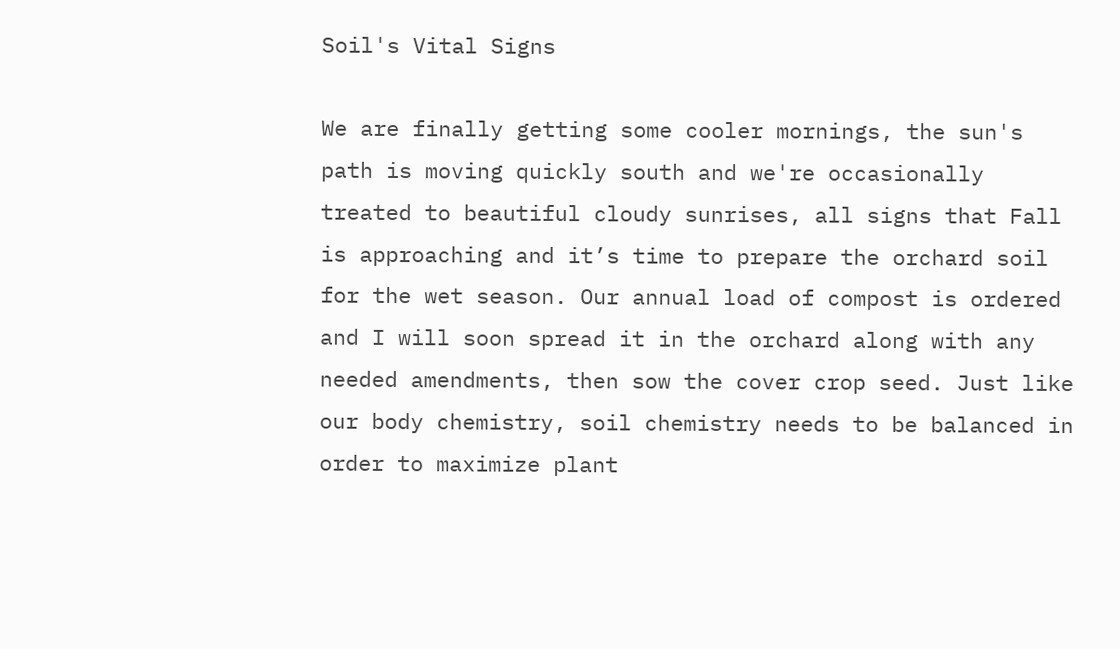Soil's Vital Signs

We are finally getting some cooler mornings, the sun's path is moving quickly south and we're occasionally treated to beautiful cloudy sunrises, all signs that Fall is approaching and it’s time to prepare the orchard soil for the wet season. Our annual load of compost is ordered and I will soon spread it in the orchard along with any needed amendments, then sow the cover crop seed. Just like our body chemistry, soil chemistry needs to be balanced in order to maximize plant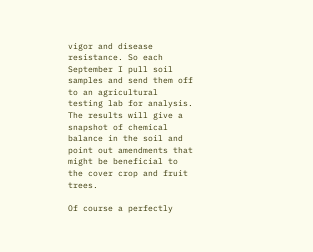vigor and disease resistance. So each September I pull soil samples and send them off to an agricultural testing lab for analysis. The results will give a snapshot of chemical balance in the soil and point out amendments that might be beneficial to the cover crop and fruit trees.

Of course a perfectly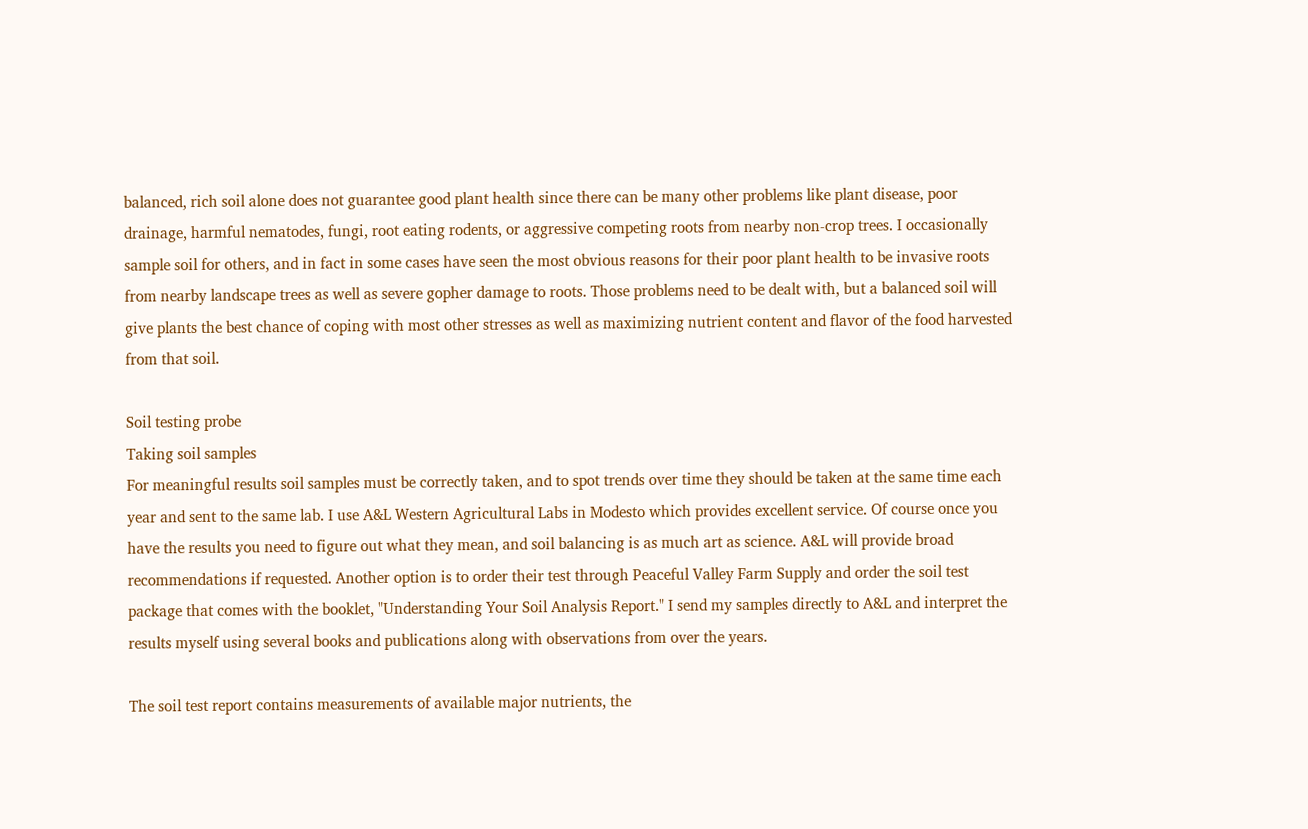balanced, rich soil alone does not guarantee good plant health since there can be many other problems like plant disease, poor drainage, harmful nematodes, fungi, root eating rodents, or aggressive competing roots from nearby non-crop trees. I occasionally sample soil for others, and in fact in some cases have seen the most obvious reasons for their poor plant health to be invasive roots from nearby landscape trees as well as severe gopher damage to roots. Those problems need to be dealt with, but a balanced soil will give plants the best chance of coping with most other stresses as well as maximizing nutrient content and flavor of the food harvested from that soil.

Soil testing probe
Taking soil samples
For meaningful results soil samples must be correctly taken, and to spot trends over time they should be taken at the same time each year and sent to the same lab. I use A&L Western Agricultural Labs in Modesto which provides excellent service. Of course once you have the results you need to figure out what they mean, and soil balancing is as much art as science. A&L will provide broad recommendations if requested. Another option is to order their test through Peaceful Valley Farm Supply and order the soil test package that comes with the booklet, "Understanding Your Soil Analysis Report." I send my samples directly to A&L and interpret the results myself using several books and publications along with observations from over the years.

The soil test report contains measurements of available major nutrients, the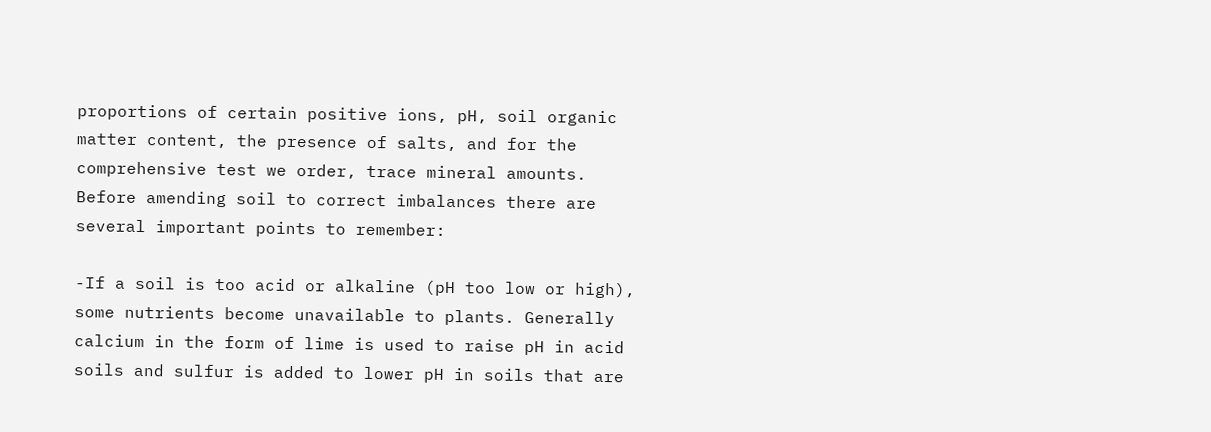proportions of certain positive ions, pH, soil organic matter content, the presence of salts, and for the comprehensive test we order, trace mineral amounts. Before amending soil to correct imbalances there are several important points to remember:

-If a soil is too acid or alkaline (pH too low or high), some nutrients become unavailable to plants. Generally calcium in the form of lime is used to raise pH in acid soils and sulfur is added to lower pH in soils that are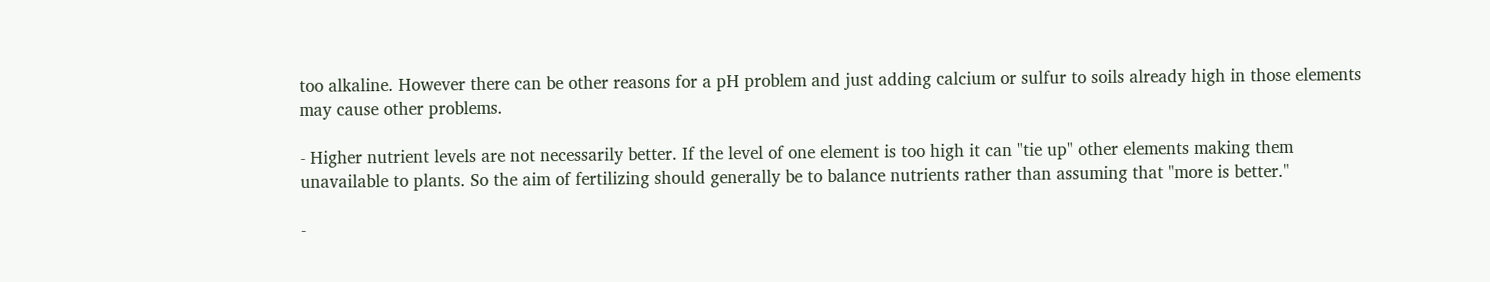too alkaline. However there can be other reasons for a pH problem and just adding calcium or sulfur to soils already high in those elements may cause other problems.

- Higher nutrient levels are not necessarily better. If the level of one element is too high it can "tie up" other elements making them unavailable to plants. So the aim of fertilizing should generally be to balance nutrients rather than assuming that "more is better."

-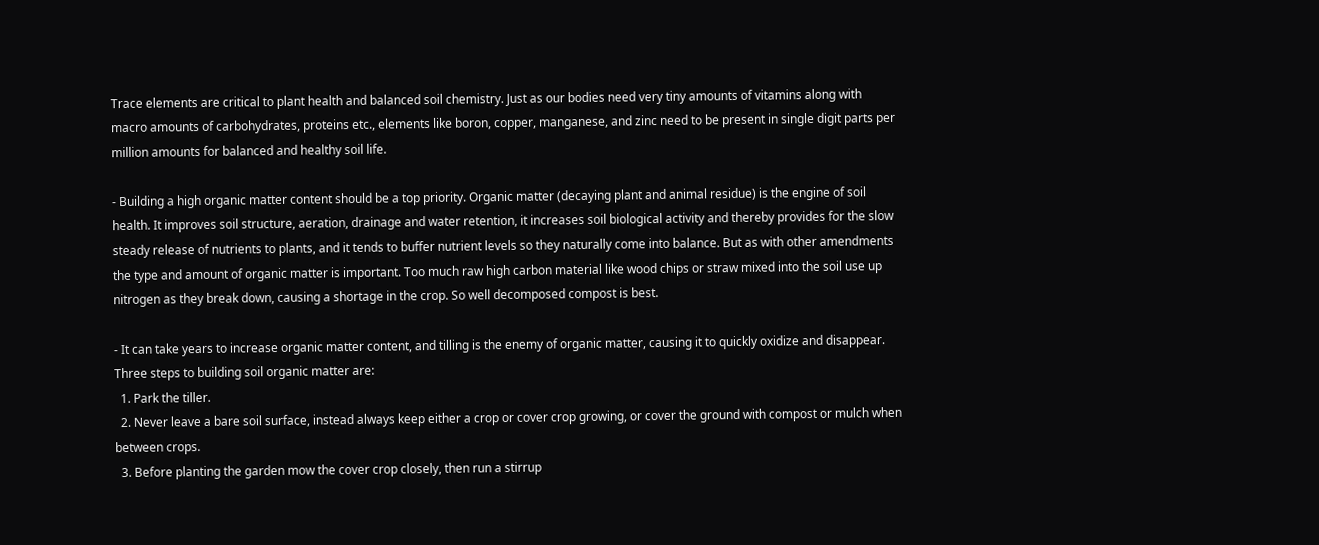Trace elements are critical to plant health and balanced soil chemistry. Just as our bodies need very tiny amounts of vitamins along with macro amounts of carbohydrates, proteins etc., elements like boron, copper, manganese, and zinc need to be present in single digit parts per million amounts for balanced and healthy soil life.

- Building a high organic matter content should be a top priority. Organic matter (decaying plant and animal residue) is the engine of soil health. It improves soil structure, aeration, drainage and water retention, it increases soil biological activity and thereby provides for the slow steady release of nutrients to plants, and it tends to buffer nutrient levels so they naturally come into balance. But as with other amendments the type and amount of organic matter is important. Too much raw high carbon material like wood chips or straw mixed into the soil use up nitrogen as they break down, causing a shortage in the crop. So well decomposed compost is best.

- It can take years to increase organic matter content, and tilling is the enemy of organic matter, causing it to quickly oxidize and disappear. Three steps to building soil organic matter are:
  1. Park the tiller.
  2. Never leave a bare soil surface, instead always keep either a crop or cover crop growing, or cover the ground with compost or mulch when between crops.
  3. Before planting the garden mow the cover crop closely, then run a stirrup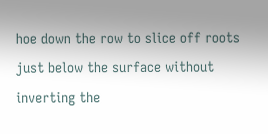hoe down the row to slice off roots just below the surface without inverting the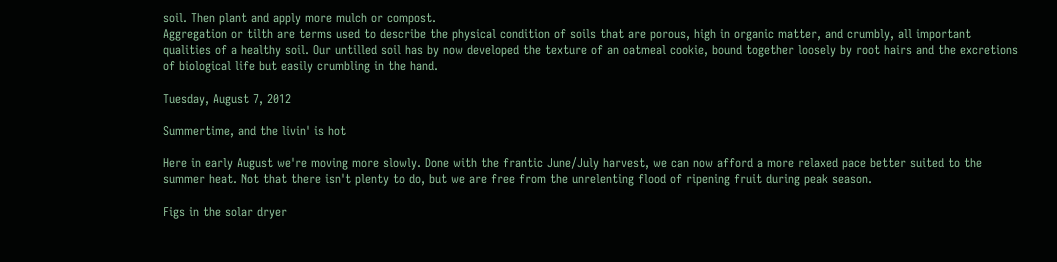soil. Then plant and apply more mulch or compost.
Aggregation or tilth are terms used to describe the physical condition of soils that are porous, high in organic matter, and crumbly, all important qualities of a healthy soil. Our untilled soil has by now developed the texture of an oatmeal cookie, bound together loosely by root hairs and the excretions of biological life but easily crumbling in the hand.

Tuesday, August 7, 2012

Summertime, and the livin' is hot

Here in early August we're moving more slowly. Done with the frantic June/July harvest, we can now afford a more relaxed pace better suited to the summer heat. Not that there isn't plenty to do, but we are free from the unrelenting flood of ripening fruit during peak season.

Figs in the solar dryer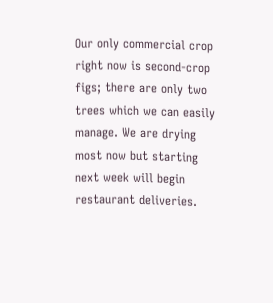Our only commercial crop right now is second-crop figs; there are only two trees which we can easily manage. We are drying most now but starting next week will begin restaurant deliveries.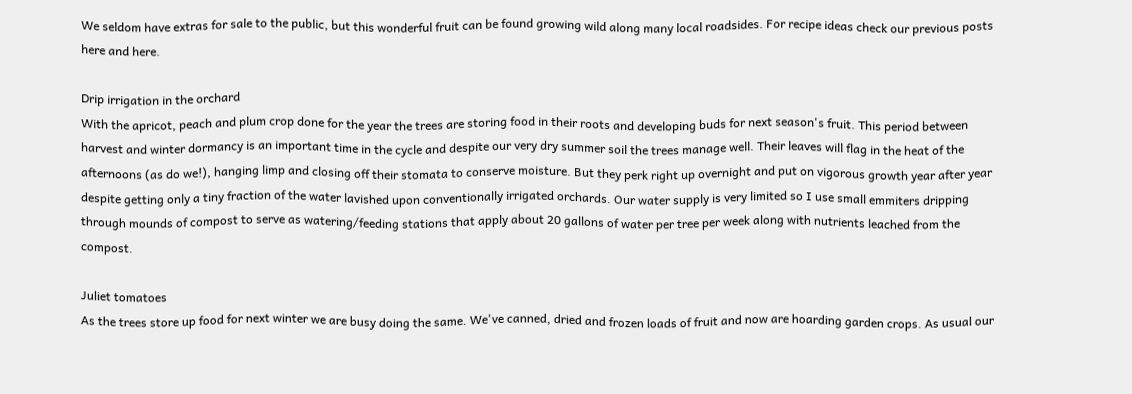We seldom have extras for sale to the public, but this wonderful fruit can be found growing wild along many local roadsides. For recipe ideas check our previous posts here and here.

Drip irrigation in the orchard
With the apricot, peach and plum crop done for the year the trees are storing food in their roots and developing buds for next season's fruit. This period between harvest and winter dormancy is an important time in the cycle and despite our very dry summer soil the trees manage well. Their leaves will flag in the heat of the afternoons (as do we!), hanging limp and closing off their stomata to conserve moisture. But they perk right up overnight and put on vigorous growth year after year despite getting only a tiny fraction of the water lavished upon conventionally irrigated orchards. Our water supply is very limited so I use small emmiters dripping through mounds of compost to serve as watering/feeding stations that apply about 20 gallons of water per tree per week along with nutrients leached from the compost.

Juliet tomatoes
As the trees store up food for next winter we are busy doing the same. We've canned, dried and frozen loads of fruit and now are hoarding garden crops. As usual our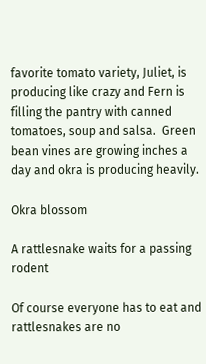favorite tomato variety, Juliet, is producing like crazy and Fern is filling the pantry with canned tomatoes, soup and salsa.  Green bean vines are growing inches a day and okra is producing heavily.

Okra blossom

A rattlesnake waits for a passing rodent

Of course everyone has to eat and rattlesnakes are no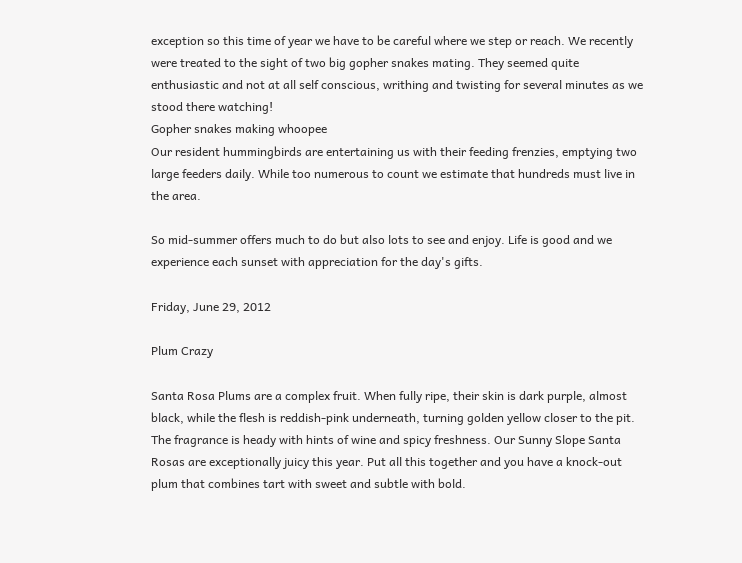exception so this time of year we have to be careful where we step or reach. We recently were treated to the sight of two big gopher snakes mating. They seemed quite enthusiastic and not at all self conscious, writhing and twisting for several minutes as we stood there watching!
Gopher snakes making whoopee
Our resident hummingbirds are entertaining us with their feeding frenzies, emptying two large feeders daily. While too numerous to count we estimate that hundreds must live in the area.

So mid-summer offers much to do but also lots to see and enjoy. Life is good and we experience each sunset with appreciation for the day's gifts.

Friday, June 29, 2012

Plum Crazy

Santa Rosa Plums are a complex fruit. When fully ripe, their skin is dark purple, almost black, while the flesh is reddish-pink underneath, turning golden yellow closer to the pit. The fragrance is heady with hints of wine and spicy freshness. Our Sunny Slope Santa Rosas are exceptionally juicy this year. Put all this together and you have a knock-out plum that combines tart with sweet and subtle with bold.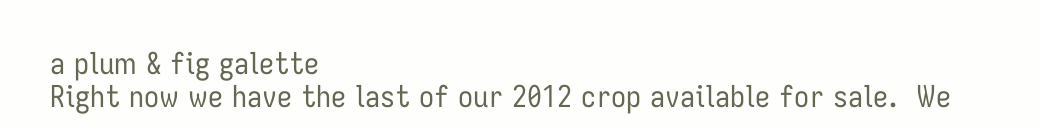a plum & fig galette
Right now we have the last of our 2012 crop available for sale.  We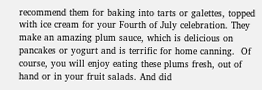recommend them for baking into tarts or galettes, topped with ice cream for your Fourth of July celebration. They make an amazing plum sauce, which is delicious on pancakes or yogurt and is terrific for home canning.  Of course, you will enjoy eating these plums fresh, out of hand or in your fruit salads. And did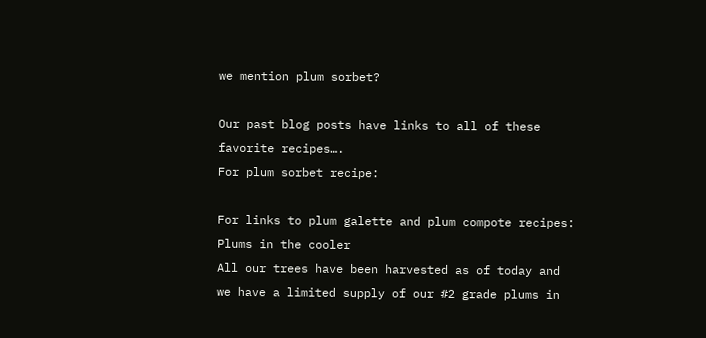we mention plum sorbet?

Our past blog posts have links to all of these favorite recipes….
For plum sorbet recipe:

For links to plum galette and plum compote recipes:
Plums in the cooler
All our trees have been harvested as of today and we have a limited supply of our #2 grade plums in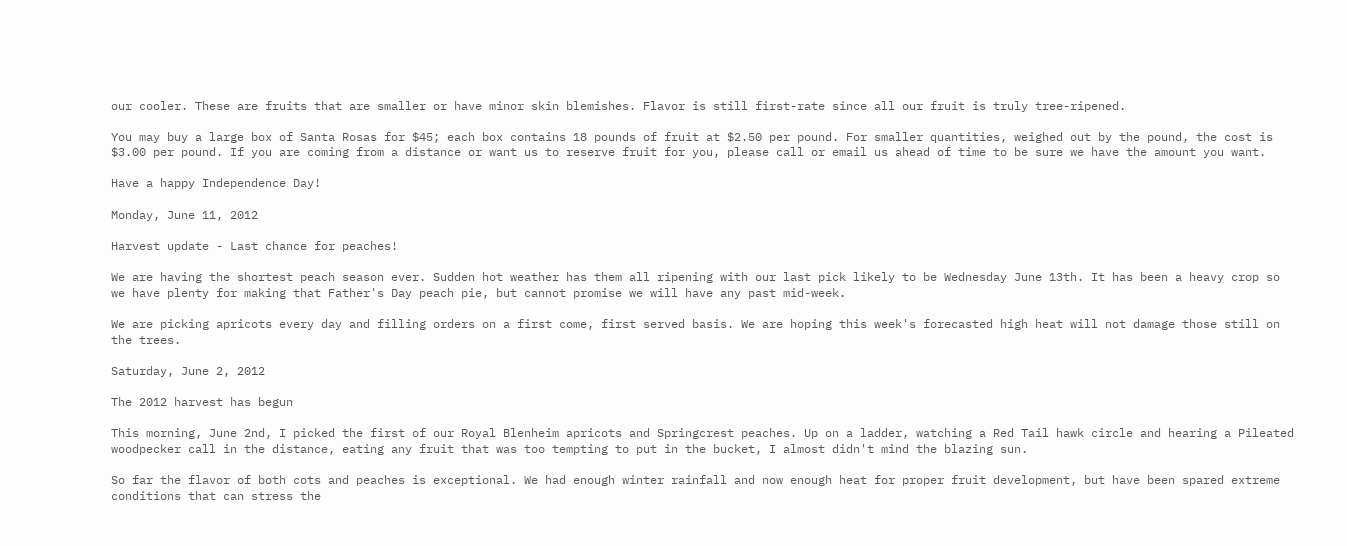our cooler. These are fruits that are smaller or have minor skin blemishes. Flavor is still first-rate since all our fruit is truly tree-ripened.

You may buy a large box of Santa Rosas for $45; each box contains 18 pounds of fruit at $2.50 per pound. For smaller quantities, weighed out by the pound, the cost is $3.00 per pound. If you are coming from a distance or want us to reserve fruit for you, please call or email us ahead of time to be sure we have the amount you want.

Have a happy Independence Day!

Monday, June 11, 2012

Harvest update - Last chance for peaches!

We are having the shortest peach season ever. Sudden hot weather has them all ripening with our last pick likely to be Wednesday June 13th. It has been a heavy crop so we have plenty for making that Father's Day peach pie, but cannot promise we will have any past mid-week.

We are picking apricots every day and filling orders on a first come, first served basis. We are hoping this week's forecasted high heat will not damage those still on the trees.

Saturday, June 2, 2012

The 2012 harvest has begun

This morning, June 2nd, I picked the first of our Royal Blenheim apricots and Springcrest peaches. Up on a ladder, watching a Red Tail hawk circle and hearing a Pileated woodpecker call in the distance, eating any fruit that was too tempting to put in the bucket, I almost didn't mind the blazing sun.

So far the flavor of both cots and peaches is exceptional. We had enough winter rainfall and now enough heat for proper fruit development, but have been spared extreme conditions that can stress the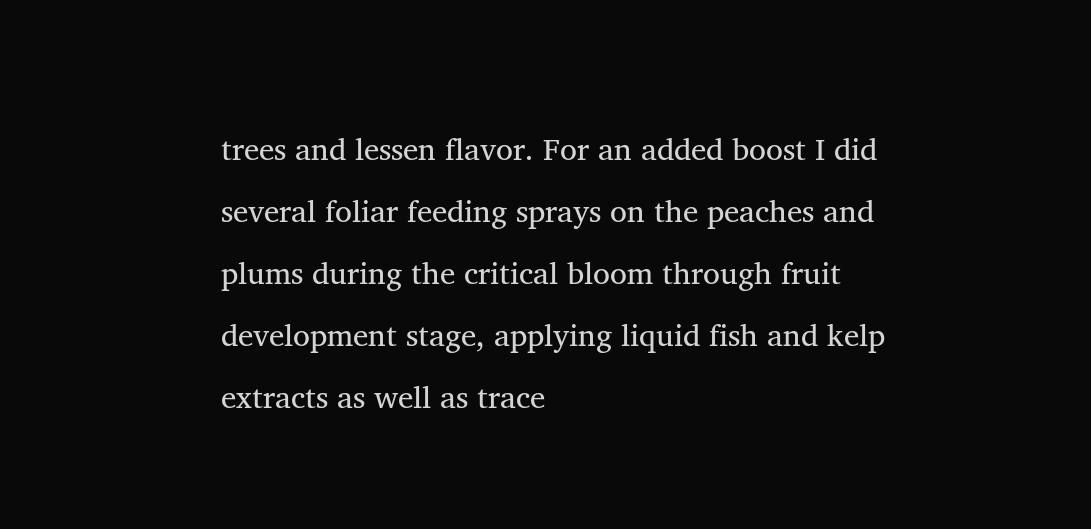trees and lessen flavor. For an added boost I did several foliar feeding sprays on the peaches and plums during the critical bloom through fruit development stage, applying liquid fish and kelp extracts as well as trace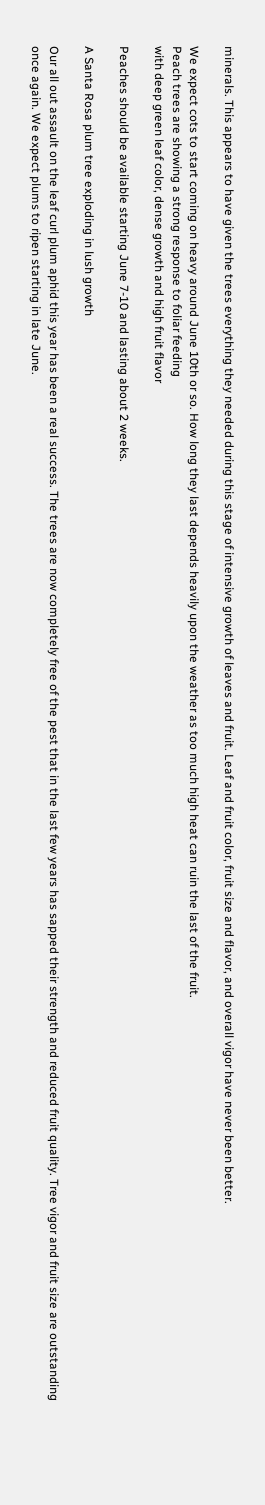minerals. This appears to have given the trees everything they needed during this stage of intensive growth of leaves and fruit. Leaf and fruit color, fruit size and flavor, and overall vigor have never been better.

We expect cots to start coming on heavy around June 10th or so. How long they last depends heavily upon the weather as too much high heat can ruin the last of the fruit.
Peach trees are showing a strong response to foliar feeding
with deep green leaf color, dense growth and high fruit flavor

Peaches should be available starting June 7-10 and lasting about 2 weeks.

A Santa Rosa plum tree exploding in lush growth

Our all out assault on the leaf curl plum aphid this year has been a real success. The trees are now completely free of the pest that in the last few years has sapped their strength and reduced fruit quality. Tree vigor and fruit size are outstanding once again. We expect plums to ripen starting in late June.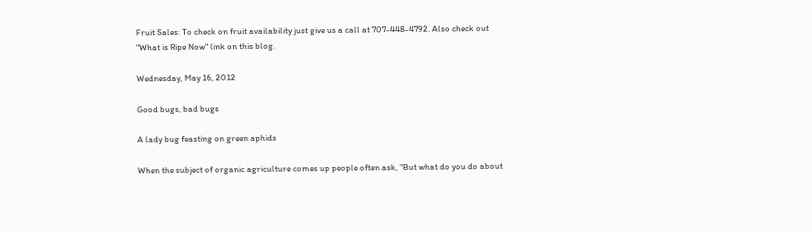Fruit Sales: To check on fruit availability just give us a call at 707-448-4792. Also check out "What is Ripe Now" link on this blog.

Wednesday, May 16, 2012

Good bugs, bad bugs

A lady bug feasting on green aphids

When the subject of organic agriculture comes up people often ask, "But what do you do about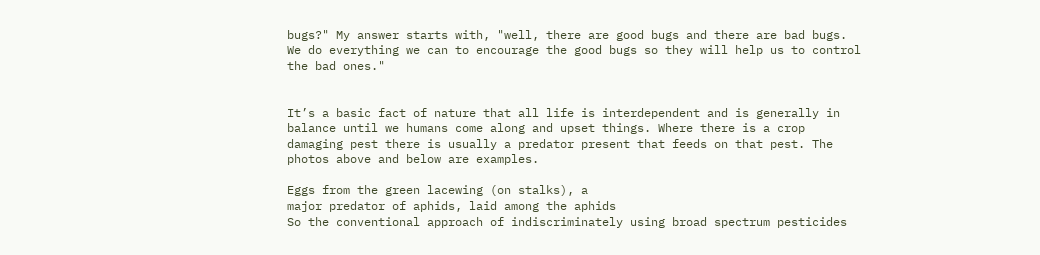bugs?" My answer starts with, "well, there are good bugs and there are bad bugs. We do everything we can to encourage the good bugs so they will help us to control the bad ones."


It’s a basic fact of nature that all life is interdependent and is generally in balance until we humans come along and upset things. Where there is a crop damaging pest there is usually a predator present that feeds on that pest. The photos above and below are examples.

Eggs from the green lacewing (on stalks), a
major predator of aphids, laid among the aphids
So the conventional approach of indiscriminately using broad spectrum pesticides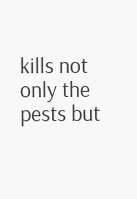kills not only the pests but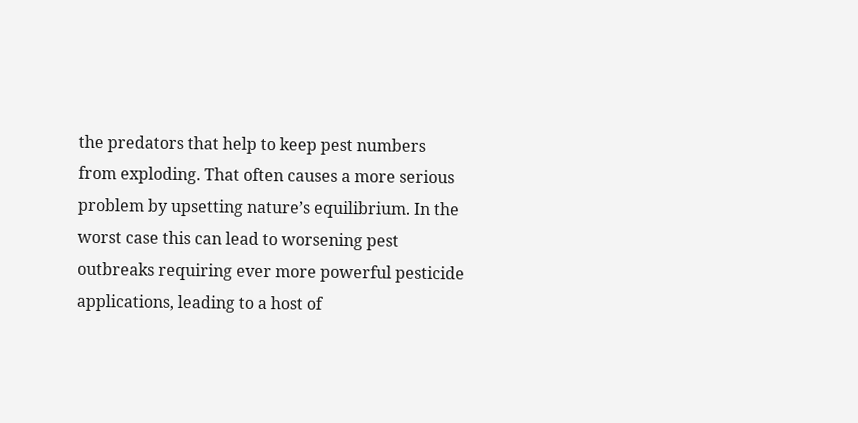the predators that help to keep pest numbers from exploding. That often causes a more serious problem by upsetting nature’s equilibrium. In the worst case this can lead to worsening pest outbreaks requiring ever more powerful pesticide applications, leading to a host of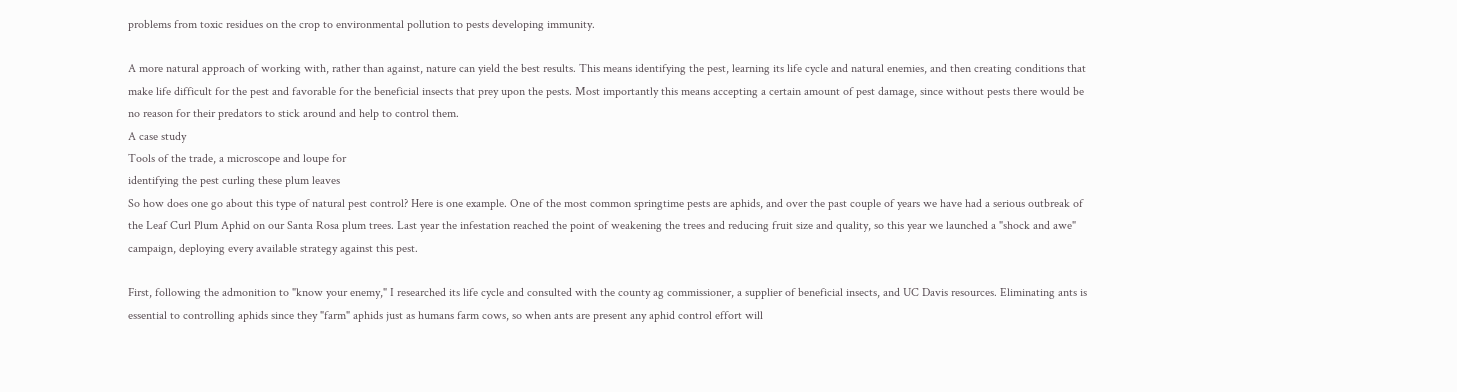problems from toxic residues on the crop to environmental pollution to pests developing immunity.

A more natural approach of working with, rather than against, nature can yield the best results. This means identifying the pest, learning its life cycle and natural enemies, and then creating conditions that make life difficult for the pest and favorable for the beneficial insects that prey upon the pests. Most importantly this means accepting a certain amount of pest damage, since without pests there would be no reason for their predators to stick around and help to control them.
A case study
Tools of the trade, a microscope and loupe for
identifying the pest curling these plum leaves
So how does one go about this type of natural pest control? Here is one example. One of the most common springtime pests are aphids, and over the past couple of years we have had a serious outbreak of the Leaf Curl Plum Aphid on our Santa Rosa plum trees. Last year the infestation reached the point of weakening the trees and reducing fruit size and quality, so this year we launched a "shock and awe" campaign, deploying every available strategy against this pest.

First, following the admonition to "know your enemy," I researched its life cycle and consulted with the county ag commissioner, a supplier of beneficial insects, and UC Davis resources. Eliminating ants is essential to controlling aphids since they "farm" aphids just as humans farm cows, so when ants are present any aphid control effort will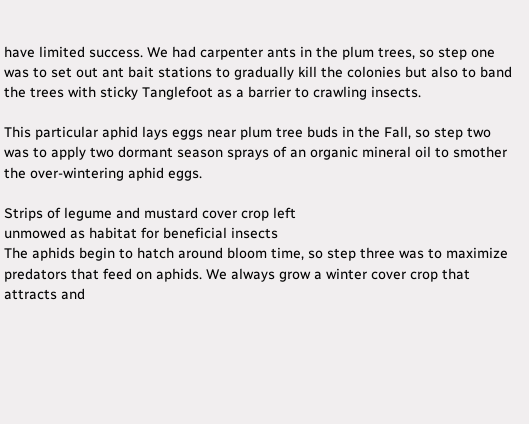have limited success. We had carpenter ants in the plum trees, so step one was to set out ant bait stations to gradually kill the colonies but also to band the trees with sticky Tanglefoot as a barrier to crawling insects.

This particular aphid lays eggs near plum tree buds in the Fall, so step two was to apply two dormant season sprays of an organic mineral oil to smother the over-wintering aphid eggs.

Strips of legume and mustard cover crop left
unmowed as habitat for beneficial insects
The aphids begin to hatch around bloom time, so step three was to maximize predators that feed on aphids. We always grow a winter cover crop that attracts and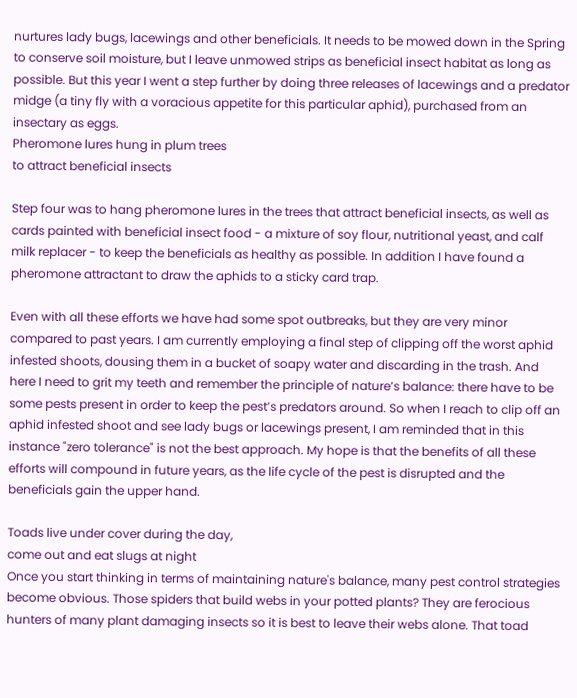nurtures lady bugs, lacewings and other beneficials. It needs to be mowed down in the Spring to conserve soil moisture, but I leave unmowed strips as beneficial insect habitat as long as possible. But this year I went a step further by doing three releases of lacewings and a predator midge (a tiny fly with a voracious appetite for this particular aphid), purchased from an insectary as eggs.
Pheromone lures hung in plum trees
to attract beneficial insects

Step four was to hang pheromone lures in the trees that attract beneficial insects, as well as cards painted with beneficial insect food - a mixture of soy flour, nutritional yeast, and calf milk replacer - to keep the beneficials as healthy as possible. In addition I have found a pheromone attractant to draw the aphids to a sticky card trap.

Even with all these efforts we have had some spot outbreaks, but they are very minor compared to past years. I am currently employing a final step of clipping off the worst aphid infested shoots, dousing them in a bucket of soapy water and discarding in the trash. And here I need to grit my teeth and remember the principle of nature’s balance: there have to be some pests present in order to keep the pest’s predators around. So when I reach to clip off an aphid infested shoot and see lady bugs or lacewings present, I am reminded that in this instance "zero tolerance" is not the best approach. My hope is that the benefits of all these efforts will compound in future years, as the life cycle of the pest is disrupted and the beneficials gain the upper hand.

Toads live under cover during the day,
come out and eat slugs at night
Once you start thinking in terms of maintaining nature's balance, many pest control strategies become obvious. Those spiders that build webs in your potted plants? They are ferocious hunters of many plant damaging insects so it is best to leave their webs alone. That toad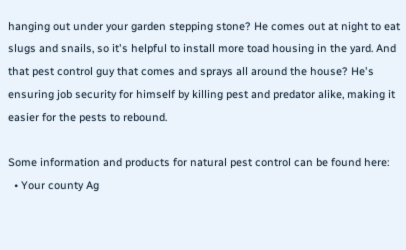hanging out under your garden stepping stone? He comes out at night to eat slugs and snails, so it's helpful to install more toad housing in the yard. And that pest control guy that comes and sprays all around the house? He's ensuring job security for himself by killing pest and predator alike, making it easier for the pests to rebound.

Some information and products for natural pest control can be found here:
  • Your county Ag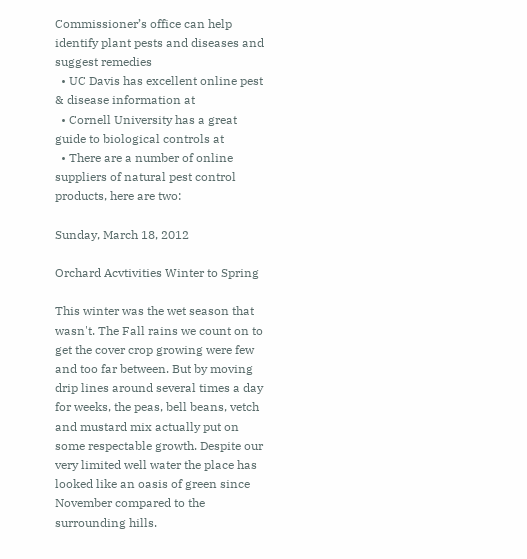Commissioner’s office can help identify plant pests and diseases and suggest remedies
  • UC Davis has excellent online pest & disease information at
  • Cornell University has a great guide to biological controls at
  • There are a number of online suppliers of natural pest control products, here are two:

Sunday, March 18, 2012

Orchard Acvtivities Winter to Spring

This winter was the wet season that wasn't. The Fall rains we count on to get the cover crop growing were few and too far between. But by moving drip lines around several times a day for weeks, the peas, bell beans, vetch and mustard mix actually put on some respectable growth. Despite our very limited well water the place has looked like an oasis of green since November compared to the surrounding hills.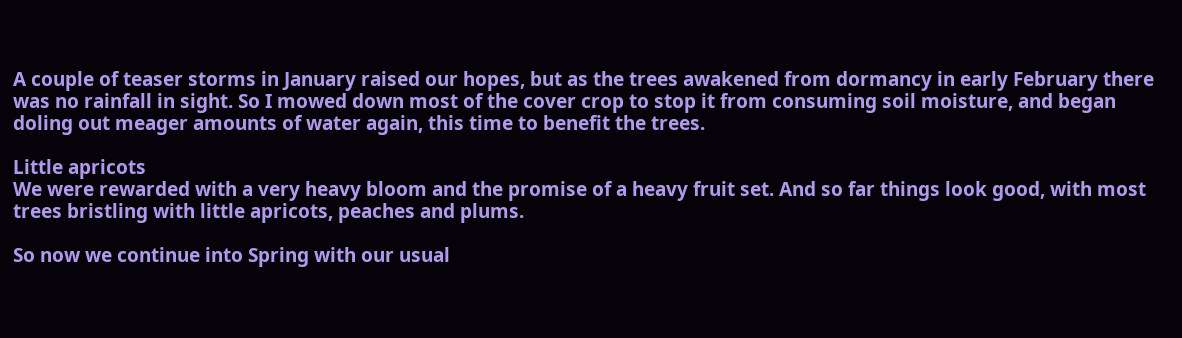A couple of teaser storms in January raised our hopes, but as the trees awakened from dormancy in early February there was no rainfall in sight. So I mowed down most of the cover crop to stop it from consuming soil moisture, and began doling out meager amounts of water again, this time to benefit the trees.

Little apricots
We were rewarded with a very heavy bloom and the promise of a heavy fruit set. And so far things look good, with most trees bristling with little apricots, peaches and plums.

So now we continue into Spring with our usual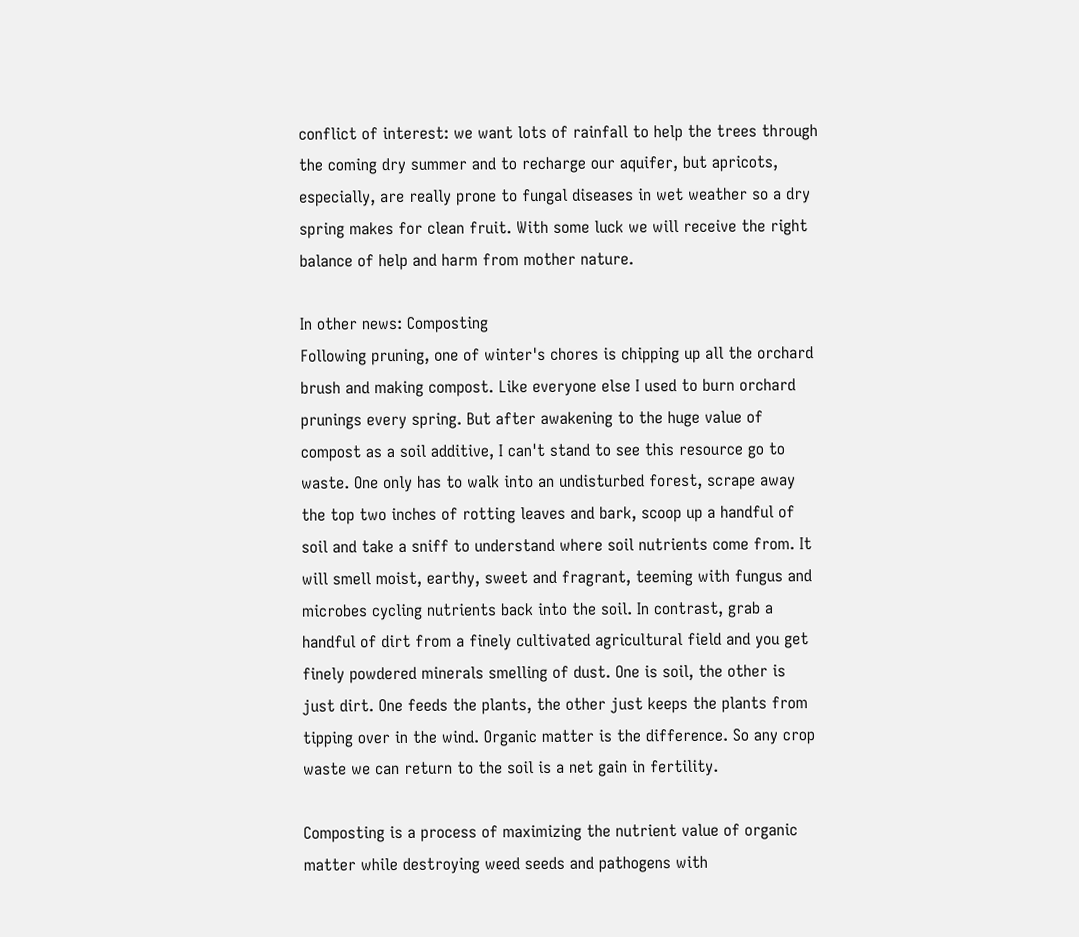conflict of interest: we want lots of rainfall to help the trees through the coming dry summer and to recharge our aquifer, but apricots, especially, are really prone to fungal diseases in wet weather so a dry spring makes for clean fruit. With some luck we will receive the right balance of help and harm from mother nature.

In other news: Composting
Following pruning, one of winter's chores is chipping up all the orchard brush and making compost. Like everyone else I used to burn orchard prunings every spring. But after awakening to the huge value of compost as a soil additive, I can't stand to see this resource go to waste. One only has to walk into an undisturbed forest, scrape away the top two inches of rotting leaves and bark, scoop up a handful of soil and take a sniff to understand where soil nutrients come from. It will smell moist, earthy, sweet and fragrant, teeming with fungus and microbes cycling nutrients back into the soil. In contrast, grab a handful of dirt from a finely cultivated agricultural field and you get finely powdered minerals smelling of dust. One is soil, the other is just dirt. One feeds the plants, the other just keeps the plants from tipping over in the wind. Organic matter is the difference. So any crop waste we can return to the soil is a net gain in fertility.

Composting is a process of maximizing the nutrient value of organic matter while destroying weed seeds and pathogens with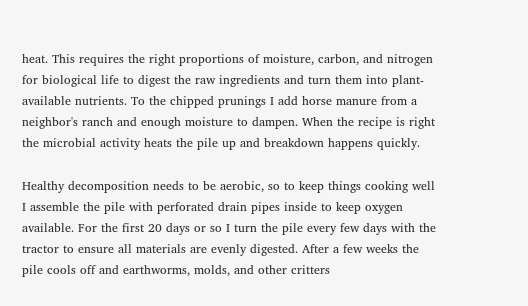heat. This requires the right proportions of moisture, carbon, and nitrogen for biological life to digest the raw ingredients and turn them into plant-available nutrients. To the chipped prunings I add horse manure from a neighbor's ranch and enough moisture to dampen. When the recipe is right the microbial activity heats the pile up and breakdown happens quickly.

Healthy decomposition needs to be aerobic, so to keep things cooking well I assemble the pile with perforated drain pipes inside to keep oxygen available. For the first 20 days or so I turn the pile every few days with the tractor to ensure all materials are evenly digested. After a few weeks the pile cools off and earthworms, molds, and other critters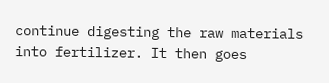continue digesting the raw materials into fertilizer. It then goes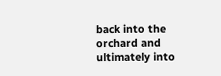back into the orchard and ultimately into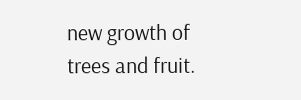new growth of trees and fruit.